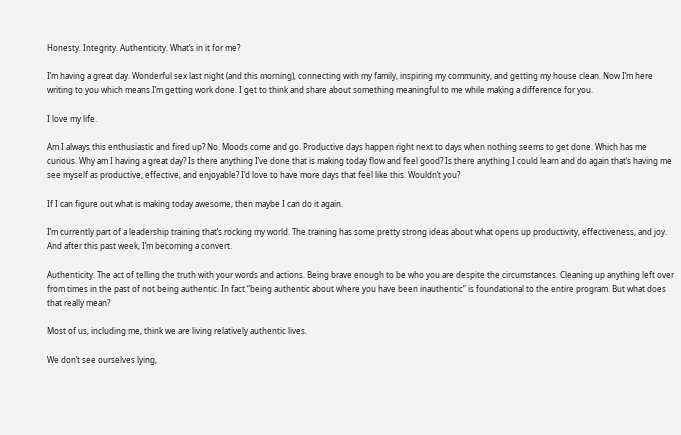Honesty. Integrity. Authenticity. What’s in it for me?

I’m having a great day. Wonderful sex last night (and this morning), connecting with my family, inspiring my community, and getting my house clean. Now I’m here writing to you which means I’m getting work done. I get to think and share about something meaningful to me while making a difference for you.

I love my life.

Am I always this enthusiastic and fired up? No. Moods come and go. Productive days happen right next to days when nothing seems to get done. Which has me curious. Why am I having a great day? Is there anything I’ve done that is making today flow and feel good? Is there anything I could learn and do again that’s having me see myself as productive, effective, and enjoyable? I’d love to have more days that feel like this. Wouldn’t you?

If I can figure out what is making today awesome, then maybe I can do it again.

I’m currently part of a leadership training that’s rocking my world. The training has some pretty strong ideas about what opens up productivity, effectiveness, and joy. And after this past week, I’m becoming a convert.

Authenticity. The act of telling the truth with your words and actions. Being brave enough to be who you are despite the circumstances. Cleaning up anything left over from times in the past of not being authentic. In fact “being authentic about where you have been inauthentic” is foundational to the entire program. But what does that really mean?

Most of us, including me, think we are living relatively authentic lives.

We don’t see ourselves lying,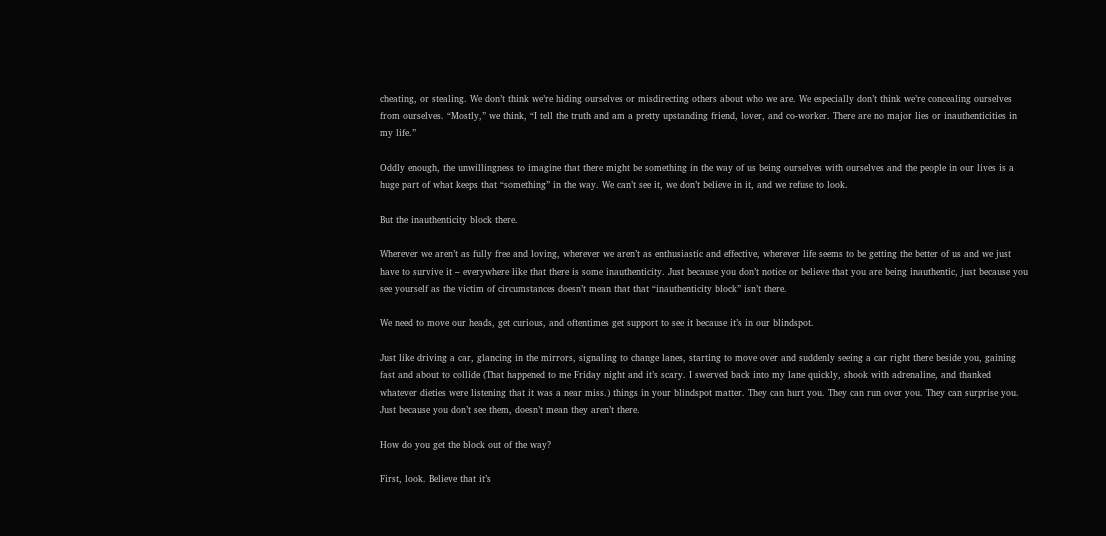cheating, or stealing. We don’t think we’re hiding ourselves or misdirecting others about who we are. We especially don’t think we’re concealing ourselves from ourselves. “Mostly,” we think, “I tell the truth and am a pretty upstanding friend, lover, and co-worker. There are no major lies or inauthenticities in my life.”

Oddly enough, the unwillingness to imagine that there might be something in the way of us being ourselves with ourselves and the people in our lives is a huge part of what keeps that “something” in the way. We can’t see it, we don’t believe in it, and we refuse to look.

But the inauthenticity block there.

Wherever we aren’t as fully free and loving, wherever we aren’t as enthusiastic and effective, wherever life seems to be getting the better of us and we just have to survive it – everywhere like that there is some inauthenticity. Just because you don’t notice or believe that you are being inauthentic, just because you see yourself as the victim of circumstances doesn’t mean that that “inauthenticity block” isn’t there.

We need to move our heads, get curious, and oftentimes get support to see it because it’s in our blindspot.

Just like driving a car, glancing in the mirrors, signaling to change lanes, starting to move over and suddenly seeing a car right there beside you, gaining fast and about to collide (That happened to me Friday night and it’s scary. I swerved back into my lane quickly, shook with adrenaline, and thanked whatever dieties were listening that it was a near miss.) things in your blindspot matter. They can hurt you. They can run over you. They can surprise you. Just because you don’t see them, doesn’t mean they aren’t there.

How do you get the block out of the way?

First, look. Believe that it’s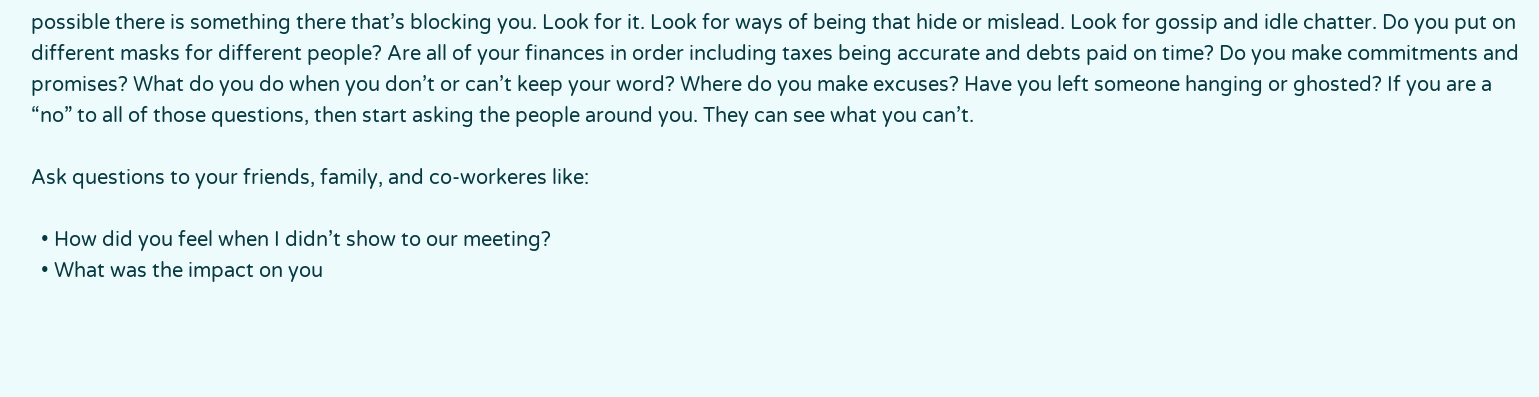possible there is something there that’s blocking you. Look for it. Look for ways of being that hide or mislead. Look for gossip and idle chatter. Do you put on different masks for different people? Are all of your finances in order including taxes being accurate and debts paid on time? Do you make commitments and promises? What do you do when you don’t or can’t keep your word? Where do you make excuses? Have you left someone hanging or ghosted? If you are a “no” to all of those questions, then start asking the people around you. They can see what you can’t.

Ask questions to your friends, family, and co-workeres like:

  • How did you feel when I didn’t show to our meeting?
  • What was the impact on you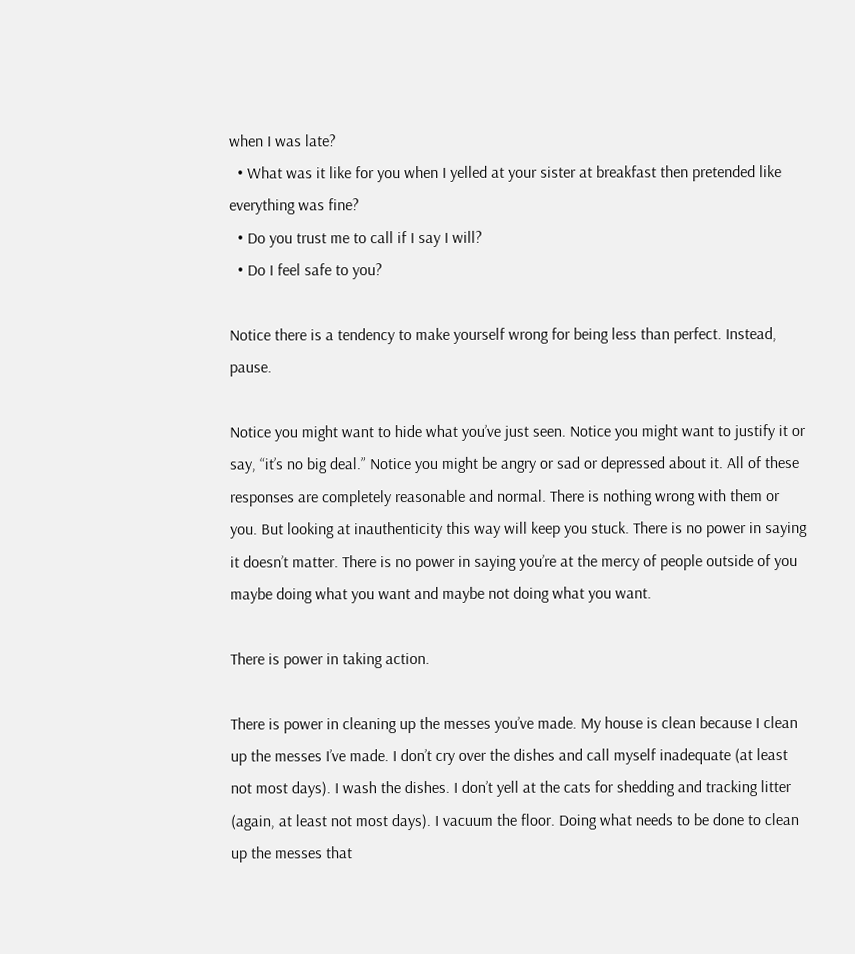when I was late?
  • What was it like for you when I yelled at your sister at breakfast then pretended like everything was fine?
  • Do you trust me to call if I say I will?
  • Do I feel safe to you?

Notice there is a tendency to make yourself wrong for being less than perfect. Instead, pause.

Notice you might want to hide what you’ve just seen. Notice you might want to justify it or say, “it’s no big deal.” Notice you might be angry or sad or depressed about it. All of these responses are completely reasonable and normal. There is nothing wrong with them or you. But looking at inauthenticity this way will keep you stuck. There is no power in saying it doesn’t matter. There is no power in saying you’re at the mercy of people outside of you maybe doing what you want and maybe not doing what you want.

There is power in taking action.

There is power in cleaning up the messes you’ve made. My house is clean because I clean up the messes I’ve made. I don’t cry over the dishes and call myself inadequate (at least not most days). I wash the dishes. I don’t yell at the cats for shedding and tracking litter (again, at least not most days). I vacuum the floor. Doing what needs to be done to clean up the messes that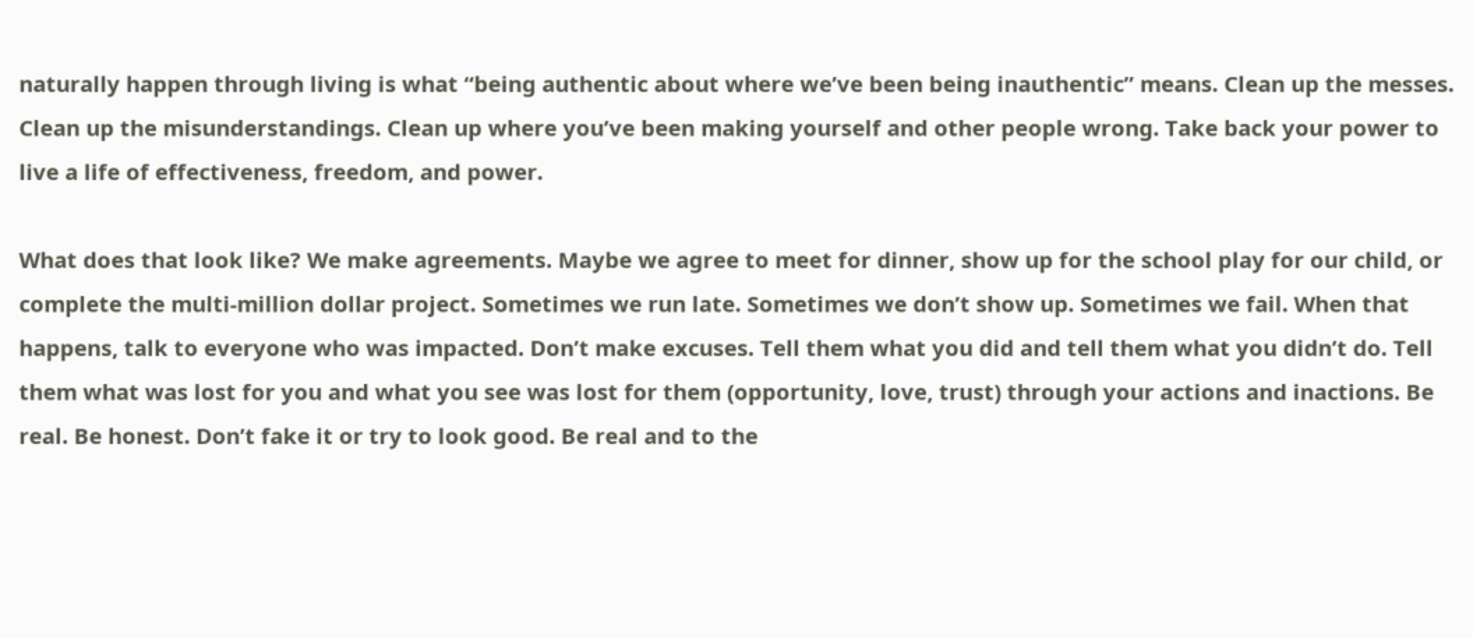naturally happen through living is what “being authentic about where we’ve been being inauthentic” means. Clean up the messes. Clean up the misunderstandings. Clean up where you’ve been making yourself and other people wrong. Take back your power to live a life of effectiveness, freedom, and power.

What does that look like? We make agreements. Maybe we agree to meet for dinner, show up for the school play for our child, or complete the multi-million dollar project. Sometimes we run late. Sometimes we don’t show up. Sometimes we fail. When that happens, talk to everyone who was impacted. Don’t make excuses. Tell them what you did and tell them what you didn’t do. Tell them what was lost for you and what you see was lost for them (opportunity, love, trust) through your actions and inactions. Be real. Be honest. Don’t fake it or try to look good. Be real and to the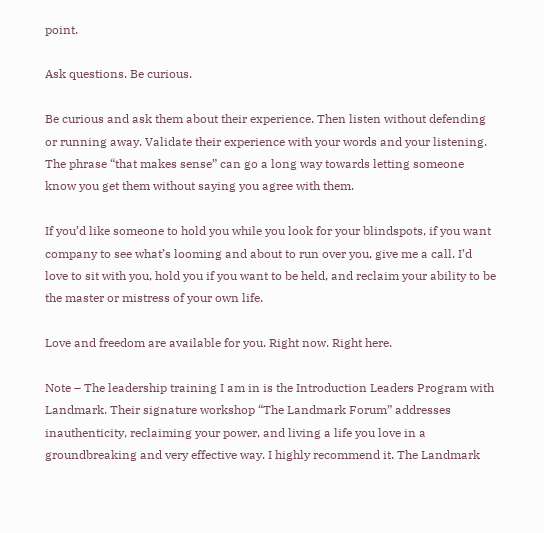point.

Ask questions. Be curious.

Be curious and ask them about their experience. Then listen without defending or running away. Validate their experience with your words and your listening. The phrase “that makes sense” can go a long way towards letting someone know you get them without saying you agree with them.

If you’d like someone to hold you while you look for your blindspots, if you want company to see what’s looming and about to run over you, give me a call. I’d love to sit with you, hold you if you want to be held, and reclaim your ability to be the master or mistress of your own life.

Love and freedom are available for you. Right now. Right here.

Note – The leadership training I am in is the Introduction Leaders Program with Landmark. Their signature workshop “The Landmark Forum” addresses inauthenticity, reclaiming your power, and living a life you love in a groundbreaking and very effective way. I highly recommend it. The Landmark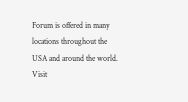Forum is offered in many locations throughout the USA and around the world. Visit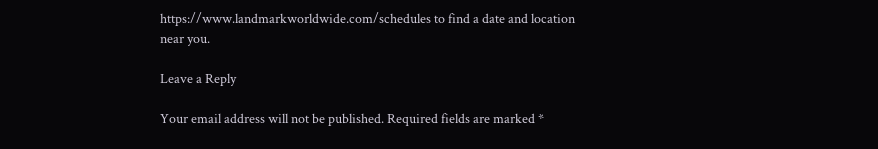https://www.landmarkworldwide.com/schedules to find a date and location near you.

Leave a Reply

Your email address will not be published. Required fields are marked *